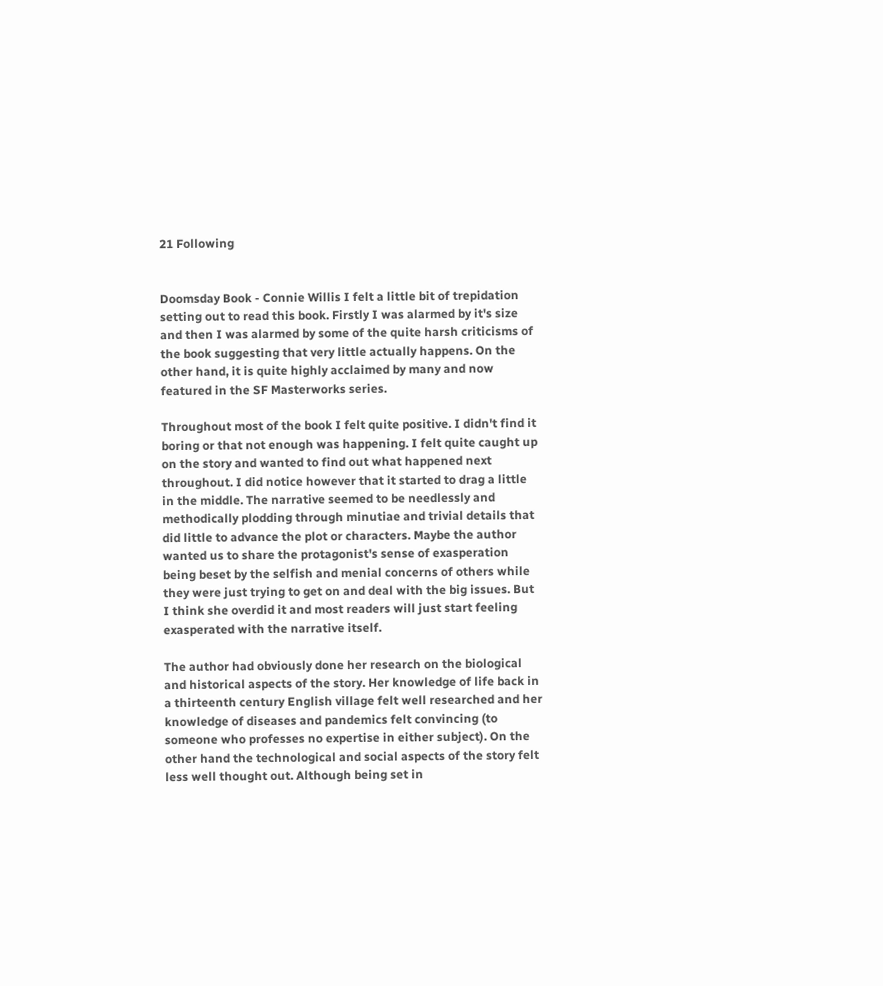21 Following


Doomsday Book - Connie Willis I felt a little bit of trepidation setting out to read this book. Firstly I was alarmed by it's size and then I was alarmed by some of the quite harsh criticisms of the book suggesting that very little actually happens. On the other hand, it is quite highly acclaimed by many and now featured in the SF Masterworks series.

Throughout most of the book I felt quite positive. I didn't find it boring or that not enough was happening. I felt quite caught up on the story and wanted to find out what happened next throughout. I did notice however that it started to drag a little in the middle. The narrative seemed to be needlessly and methodically plodding through minutiae and trivial details that did little to advance the plot or characters. Maybe the author wanted us to share the protagonist's sense of exasperation being beset by the selfish and menial concerns of others while they were just trying to get on and deal with the big issues. But I think she overdid it and most readers will just start feeling exasperated with the narrative itself.

The author had obviously done her research on the biological and historical aspects of the story. Her knowledge of life back in a thirteenth century English village felt well researched and her knowledge of diseases and pandemics felt convincing (to someone who professes no expertise in either subject). On the other hand the technological and social aspects of the story felt less well thought out. Although being set in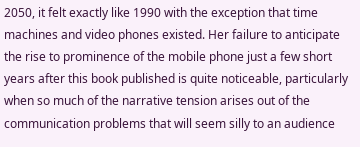2050, it felt exactly like 1990 with the exception that time machines and video phones existed. Her failure to anticipate the rise to prominence of the mobile phone just a few short years after this book published is quite noticeable, particularly when so much of the narrative tension arises out of the communication problems that will seem silly to an audience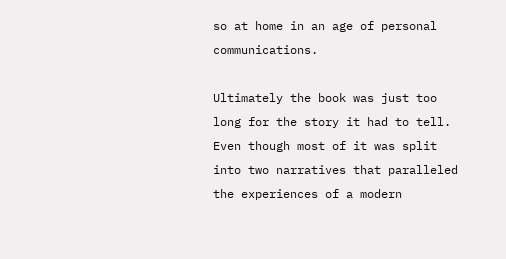so at home in an age of personal communications.

Ultimately the book was just too long for the story it had to tell. Even though most of it was split into two narratives that paralleled the experiences of a modern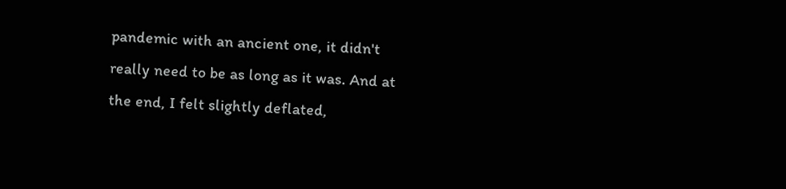pandemic with an ancient one, it didn't really need to be as long as it was. And at the end, I felt slightly deflated,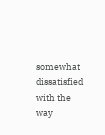somewhat dissatisfied with the way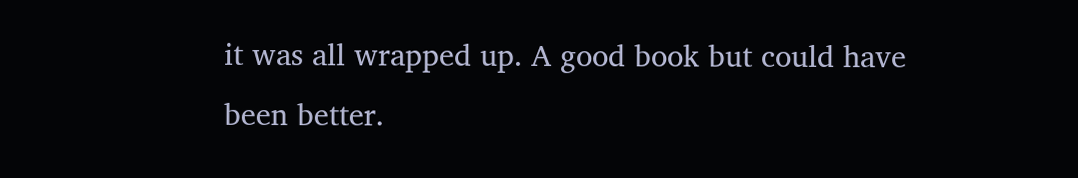it was all wrapped up. A good book but could have been better.